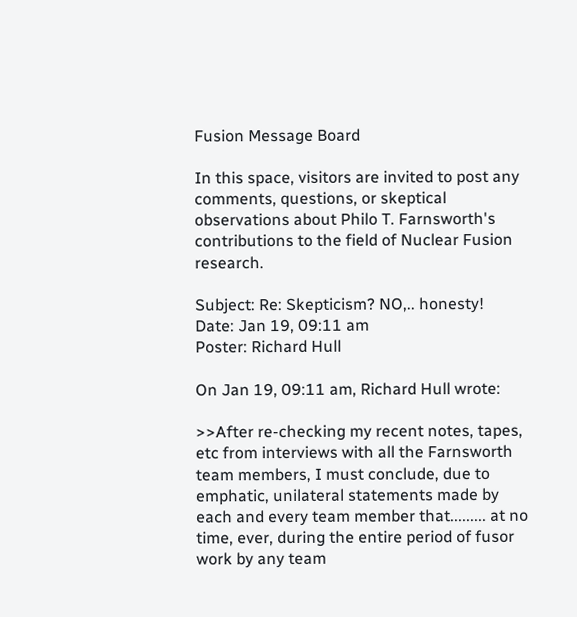Fusion Message Board

In this space, visitors are invited to post any comments, questions, or skeptical observations about Philo T. Farnsworth's contributions to the field of Nuclear Fusion research.

Subject: Re: Skepticism? NO,.. honesty!
Date: Jan 19, 09:11 am
Poster: Richard Hull

On Jan 19, 09:11 am, Richard Hull wrote:

>>After re-checking my recent notes, tapes, etc from interviews with all the Farnsworth team members, I must conclude, due to emphatic, unilateral statements made by each and every team member that......... at no time, ever, during the entire period of fusor work by any team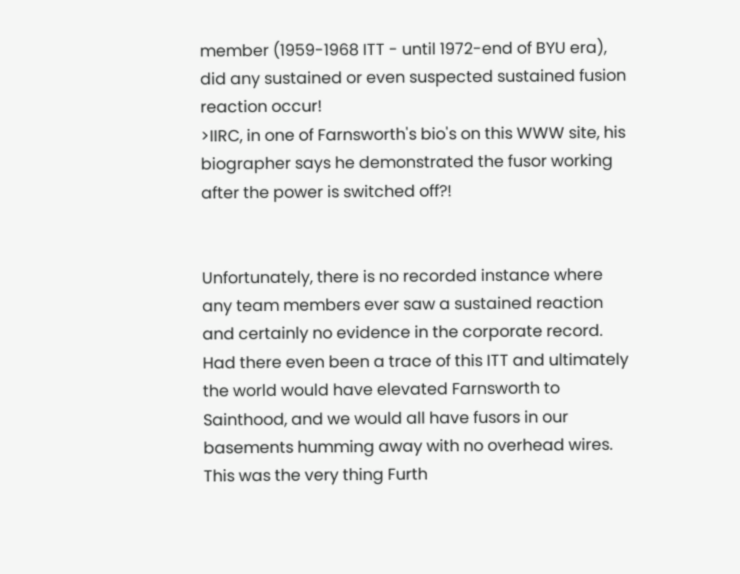member (1959-1968 ITT - until 1972-end of BYU era), did any sustained or even suspected sustained fusion reaction occur!
>IIRC, in one of Farnsworth's bio's on this WWW site, his biographer says he demonstrated the fusor working after the power is switched off?!


Unfortunately, there is no recorded instance where any team members ever saw a sustained reaction and certainly no evidence in the corporate record. Had there even been a trace of this ITT and ultimately the world would have elevated Farnsworth to Sainthood, and we would all have fusors in our basements humming away with no overhead wires. This was the very thing Furth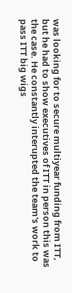was looking for to secure multiyear funding from ITT, but he had to show executives of ITT in person this was the case. He constantly interupted the team's work to pass ITT big wigs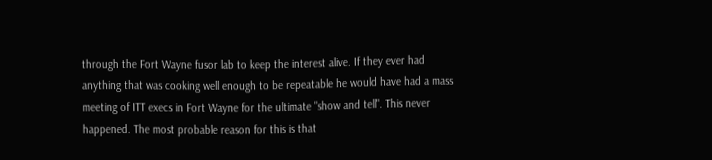through the Fort Wayne fusor lab to keep the interest alive. If they ever had anything that was cooking well enough to be repeatable he would have had a mass meeting of ITT execs in Fort Wayne for the ultimate "show and tell". This never happened. The most probable reason for this is that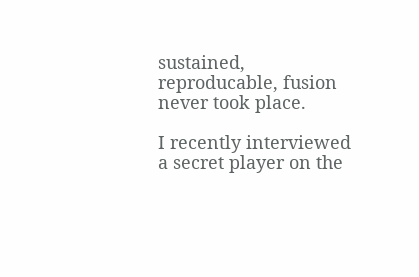sustained, reproducable, fusion never took place.

I recently interviewed a secret player on the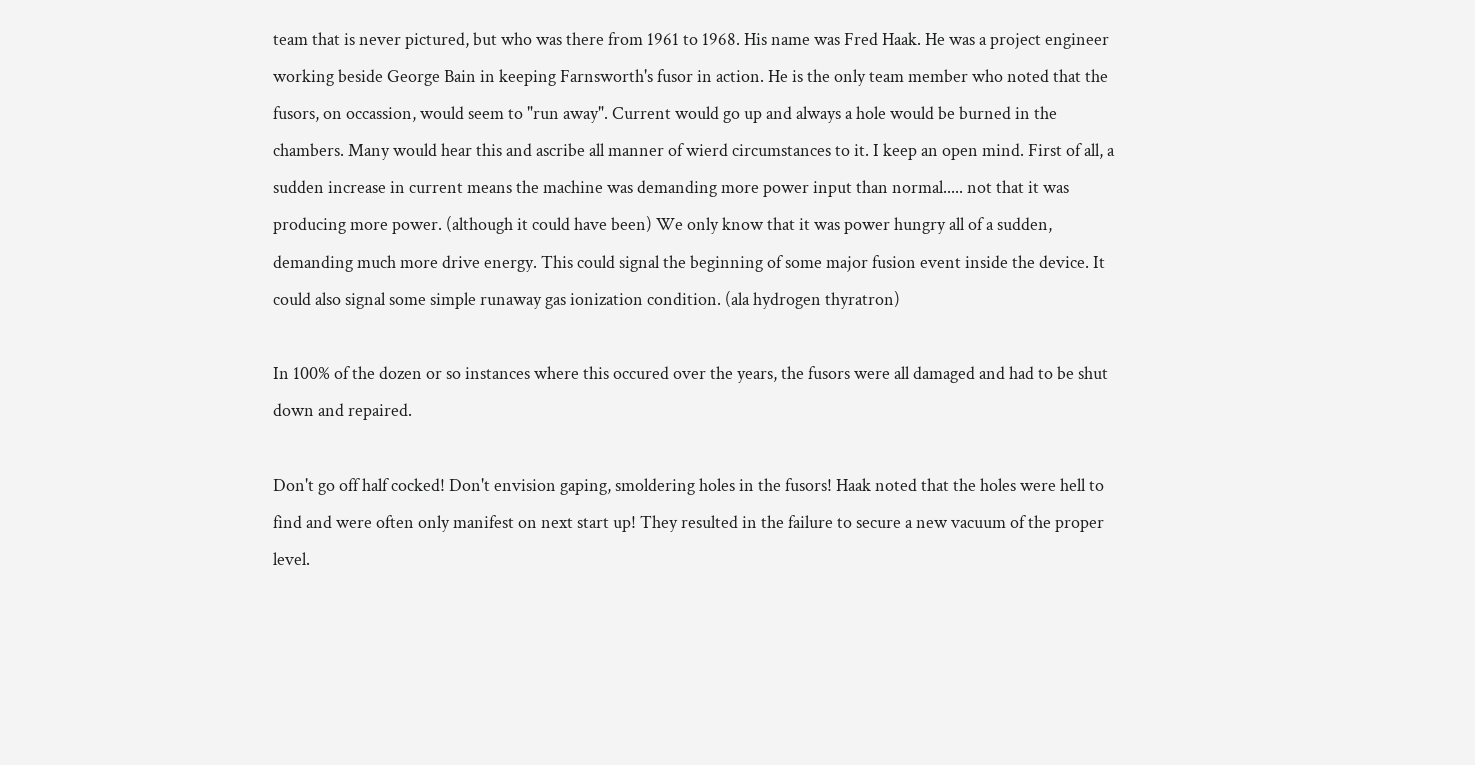team that is never pictured, but who was there from 1961 to 1968. His name was Fred Haak. He was a project engineer working beside George Bain in keeping Farnsworth's fusor in action. He is the only team member who noted that the fusors, on occassion, would seem to "run away". Current would go up and always a hole would be burned in the chambers. Many would hear this and ascribe all manner of wierd circumstances to it. I keep an open mind. First of all, a sudden increase in current means the machine was demanding more power input than normal..... not that it was producing more power. (although it could have been) We only know that it was power hungry all of a sudden, demanding much more drive energy. This could signal the beginning of some major fusion event inside the device. It could also signal some simple runaway gas ionization condition. (ala hydrogen thyratron)

In 100% of the dozen or so instances where this occured over the years, the fusors were all damaged and had to be shut down and repaired.

Don't go off half cocked! Don't envision gaping, smoldering holes in the fusors! Haak noted that the holes were hell to find and were often only manifest on next start up! They resulted in the failure to secure a new vacuum of the proper level.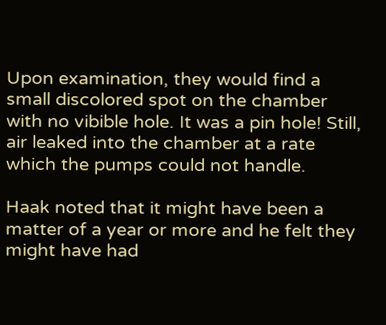Upon examination, they would find a small discolored spot on the chamber with no vibible hole. It was a pin hole! Still, air leaked into the chamber at a rate which the pumps could not handle.

Haak noted that it might have been a matter of a year or more and he felt they might have had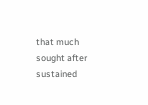that much sought after sustained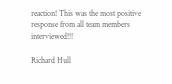reaction! This was the most positive response from all team members interviewed!!!

Richard Hull